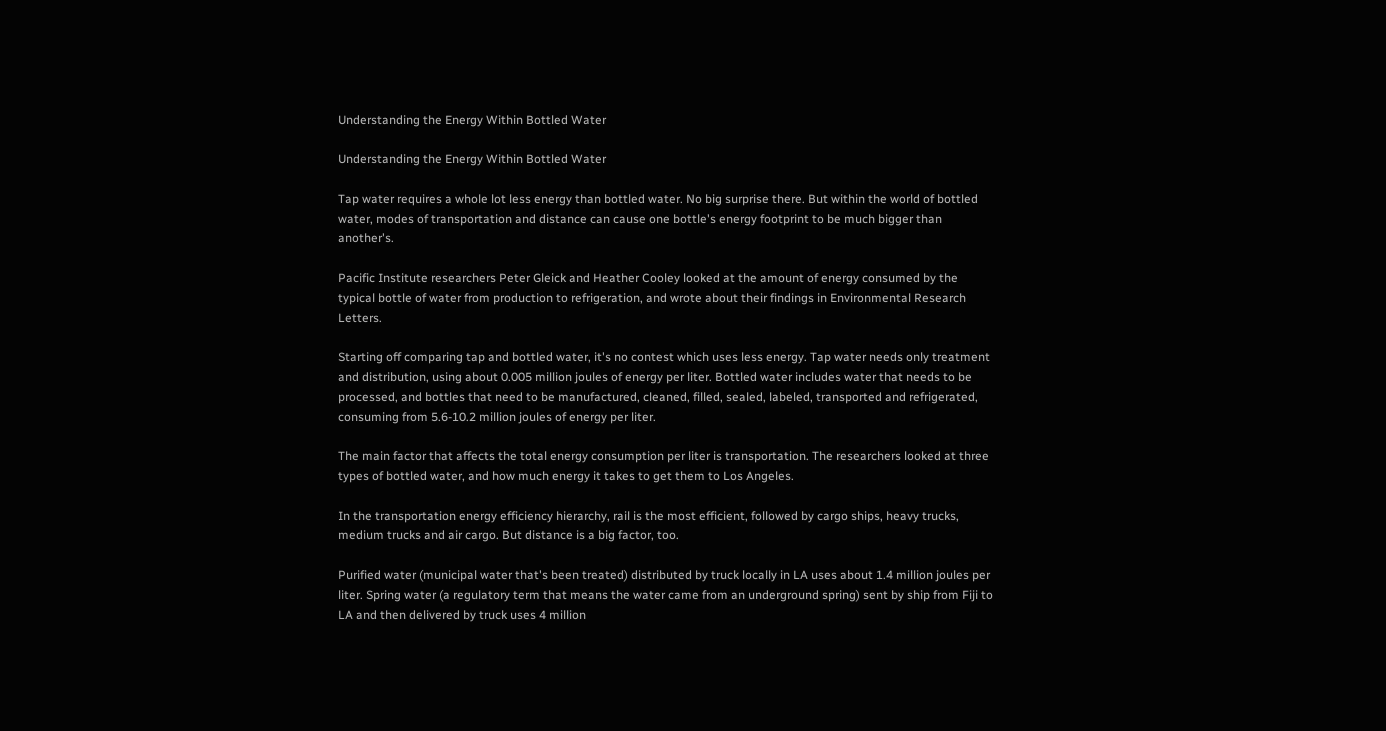Understanding the Energy Within Bottled Water

Understanding the Energy Within Bottled Water

Tap water requires a whole lot less energy than bottled water. No big surprise there. But within the world of bottled water, modes of transportation and distance can cause one bottle's energy footprint to be much bigger than another's.

Pacific Institute researchers Peter Gleick and Heather Cooley looked at the amount of energy consumed by the typical bottle of water from production to refrigeration, and wrote about their findings in Environmental Research Letters.

Starting off comparing tap and bottled water, it's no contest which uses less energy. Tap water needs only treatment and distribution, using about 0.005 million joules of energy per liter. Bottled water includes water that needs to be processed, and bottles that need to be manufactured, cleaned, filled, sealed, labeled, transported and refrigerated, consuming from 5.6-10.2 million joules of energy per liter.

The main factor that affects the total energy consumption per liter is transportation. The researchers looked at three types of bottled water, and how much energy it takes to get them to Los Angeles.

In the transportation energy efficiency hierarchy, rail is the most efficient, followed by cargo ships, heavy trucks, medium trucks and air cargo. But distance is a big factor, too.

Purified water (municipal water that's been treated) distributed by truck locally in LA uses about 1.4 million joules per liter. Spring water (a regulatory term that means the water came from an underground spring) sent by ship from Fiji to LA and then delivered by truck uses 4 million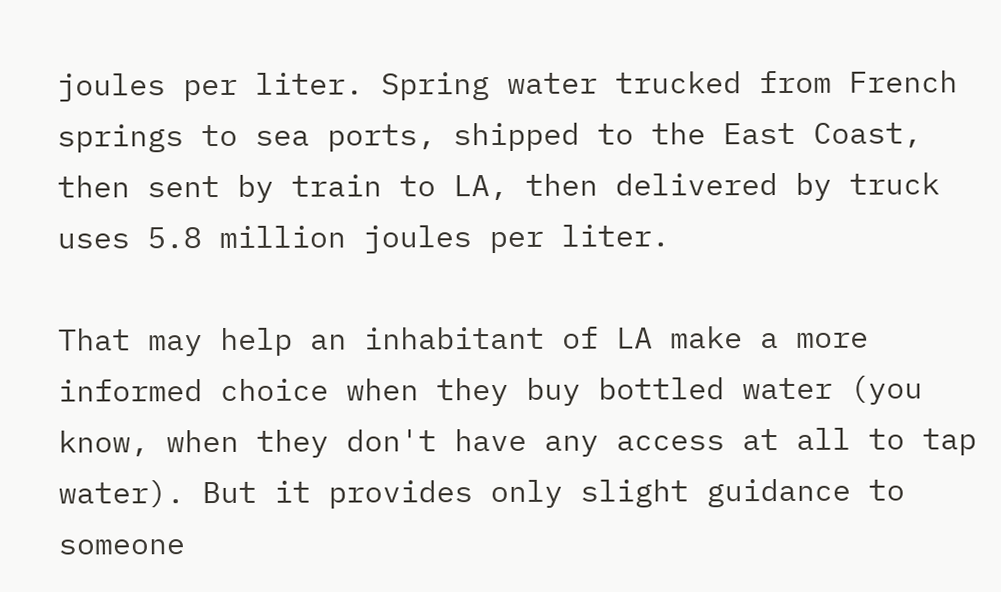joules per liter. Spring water trucked from French springs to sea ports, shipped to the East Coast, then sent by train to LA, then delivered by truck uses 5.8 million joules per liter.

That may help an inhabitant of LA make a more informed choice when they buy bottled water (you know, when they don't have any access at all to tap water). But it provides only slight guidance to someone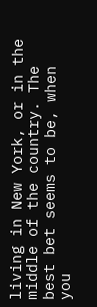living in New York, or in the middle of the country. The best bet seems to be, when you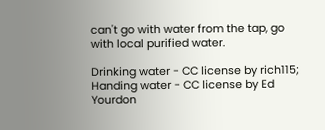can't go with water from the tap, go with local purified water.

Drinking water - CC license by rich115; Handing water - CC license by Ed Yourdon